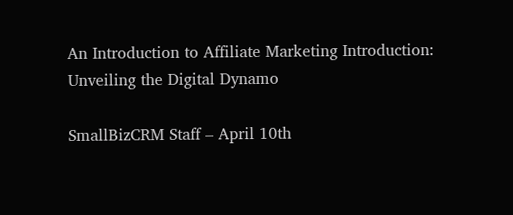An Introduction to Affiliate Marketing Introduction: Unveiling the Digital Dynamo

SmallBizCRM Staff – April 10th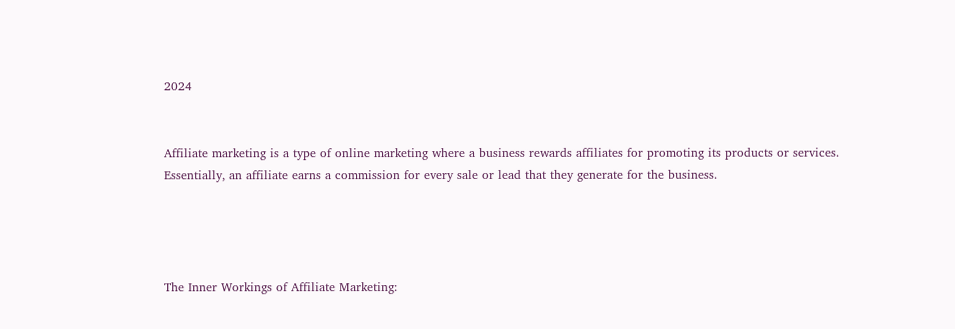2024


Affiliate marketing is a type of online marketing where a business rewards affiliates for promoting its products or services. Essentially, an affiliate earns a commission for every sale or lead that they generate for the business.




The Inner Workings of Affiliate Marketing: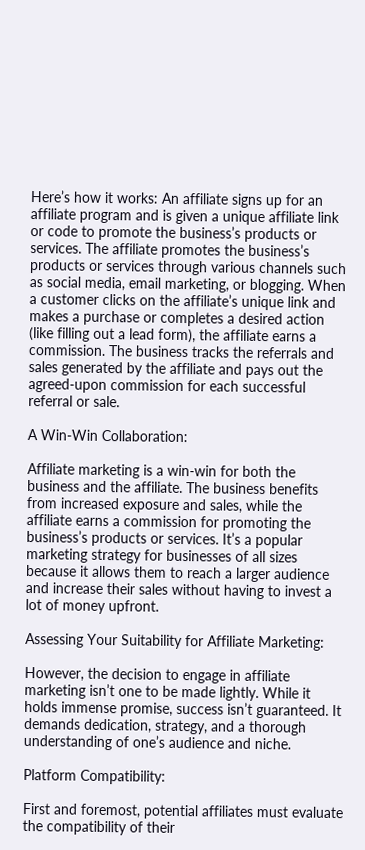Here’s how it works: An affiliate signs up for an affiliate program and is given a unique affiliate link or code to promote the business’s products or services. The affiliate promotes the business’s products or services through various channels such as social media, email marketing, or blogging. When a customer clicks on the affiliate’s unique link and makes a purchase or completes a desired action (like filling out a lead form), the affiliate earns a commission. The business tracks the referrals and sales generated by the affiliate and pays out the agreed-upon commission for each successful referral or sale.

A Win-Win Collaboration:

Affiliate marketing is a win-win for both the business and the affiliate. The business benefits from increased exposure and sales, while the affiliate earns a commission for promoting the business’s products or services. It’s a popular marketing strategy for businesses of all sizes because it allows them to reach a larger audience and increase their sales without having to invest a lot of money upfront.

Assessing Your Suitability for Affiliate Marketing:

However, the decision to engage in affiliate marketing isn’t one to be made lightly. While it holds immense promise, success isn’t guaranteed. It demands dedication, strategy, and a thorough understanding of one’s audience and niche.

Platform Compatibility:

First and foremost, potential affiliates must evaluate the compatibility of their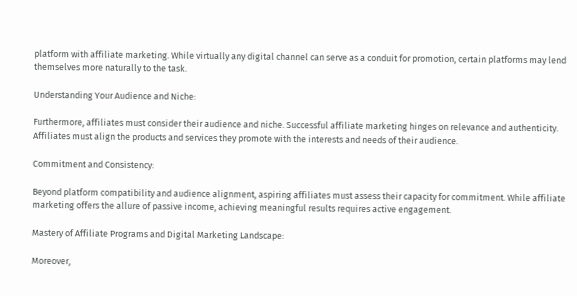platform with affiliate marketing. While virtually any digital channel can serve as a conduit for promotion, certain platforms may lend themselves more naturally to the task.

Understanding Your Audience and Niche:

Furthermore, affiliates must consider their audience and niche. Successful affiliate marketing hinges on relevance and authenticity. Affiliates must align the products and services they promote with the interests and needs of their audience.

Commitment and Consistency:

Beyond platform compatibility and audience alignment, aspiring affiliates must assess their capacity for commitment. While affiliate marketing offers the allure of passive income, achieving meaningful results requires active engagement.

Mastery of Affiliate Programs and Digital Marketing Landscape:

Moreover,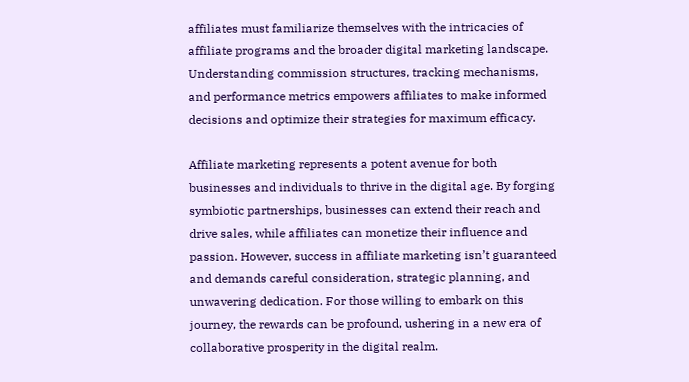affiliates must familiarize themselves with the intricacies of affiliate programs and the broader digital marketing landscape. Understanding commission structures, tracking mechanisms, and performance metrics empowers affiliates to make informed decisions and optimize their strategies for maximum efficacy.

Affiliate marketing represents a potent avenue for both businesses and individuals to thrive in the digital age. By forging symbiotic partnerships, businesses can extend their reach and drive sales, while affiliates can monetize their influence and passion. However, success in affiliate marketing isn’t guaranteed and demands careful consideration, strategic planning, and unwavering dedication. For those willing to embark on this journey, the rewards can be profound, ushering in a new era of collaborative prosperity in the digital realm.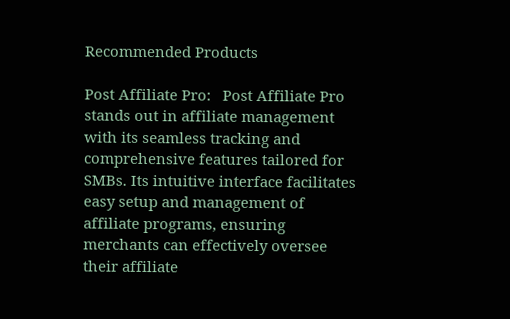Recommended Products

Post Affiliate Pro:   Post Affiliate Pro stands out in affiliate management with its seamless tracking and comprehensive features tailored for SMBs. Its intuitive interface facilitates easy setup and management of affiliate programs, ensuring merchants can effectively oversee their affiliate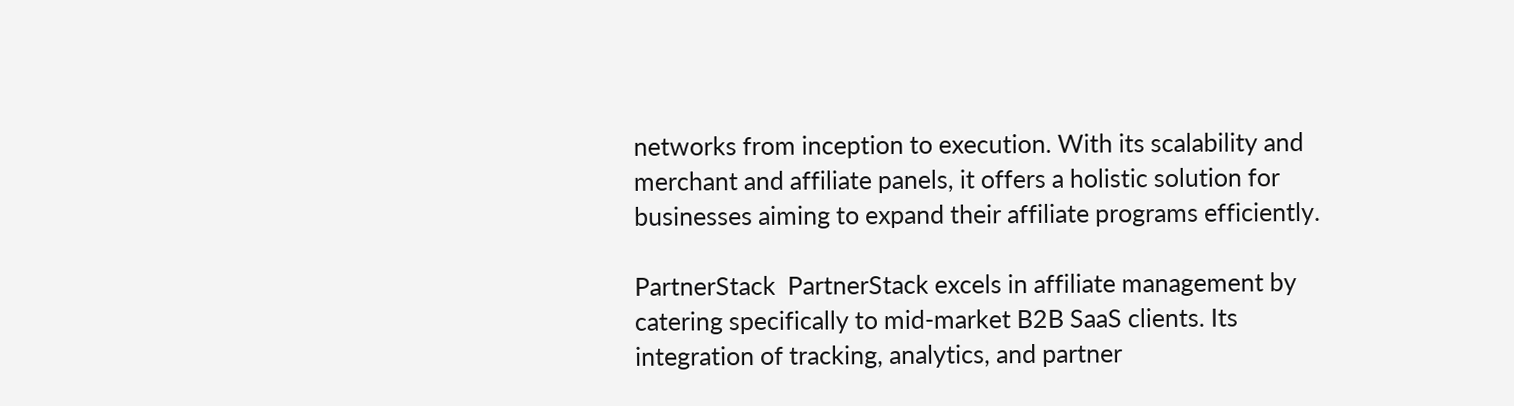networks from inception to execution. With its scalability and merchant and affiliate panels, it offers a holistic solution for businesses aiming to expand their affiliate programs efficiently.

PartnerStack  PartnerStack excels in affiliate management by catering specifically to mid-market B2B SaaS clients. Its integration of tracking, analytics, and partner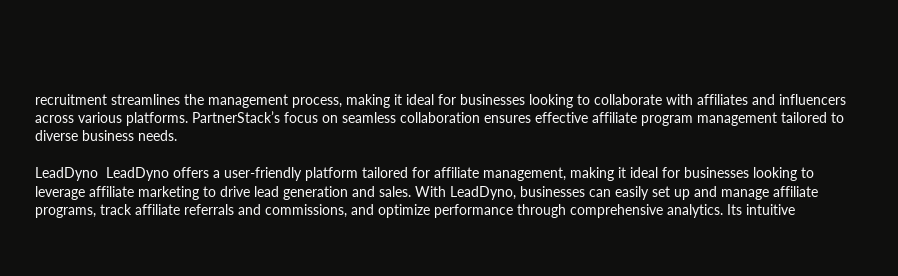recruitment streamlines the management process, making it ideal for businesses looking to collaborate with affiliates and influencers across various platforms. PartnerStack’s focus on seamless collaboration ensures effective affiliate program management tailored to diverse business needs.

LeadDyno  LeadDyno offers a user-friendly platform tailored for affiliate management, making it ideal for businesses looking to leverage affiliate marketing to drive lead generation and sales. With LeadDyno, businesses can easily set up and manage affiliate programs, track affiliate referrals and commissions, and optimize performance through comprehensive analytics. Its intuitive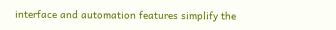interface and automation features simplify the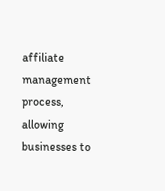affiliate management process, allowing businesses to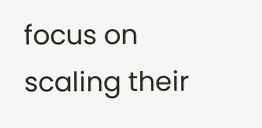focus on scaling their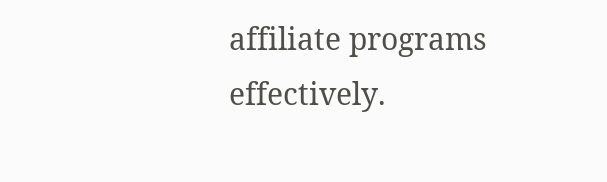affiliate programs effectively.